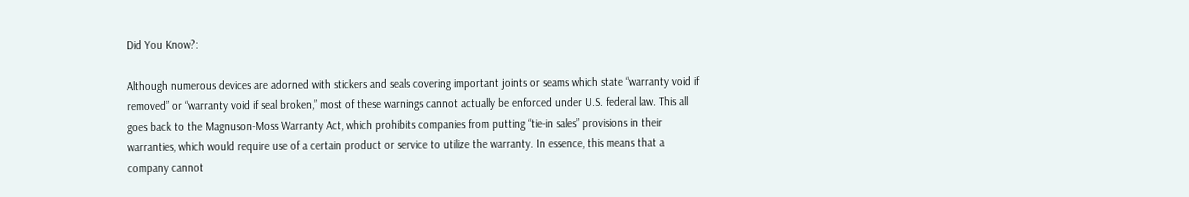Did You Know?:

Although numerous devices are adorned with stickers and seals covering important joints or seams which state “warranty void if removed” or “warranty void if seal broken,” most of these warnings cannot actually be enforced under U.S. federal law. This all goes back to the Magnuson-Moss Warranty Act, which prohibits companies from putting “tie-in sales” provisions in their warranties, which would require use of a certain product or service to utilize the warranty. In essence, this means that a company cannot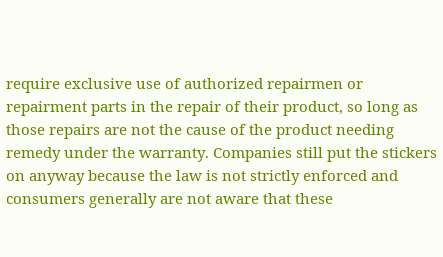require exclusive use of authorized repairmen or repairment parts in the repair of their product, so long as those repairs are not the cause of the product needing remedy under the warranty. Companies still put the stickers on anyway because the law is not strictly enforced and consumers generally are not aware that these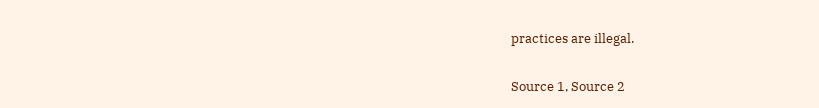practices are illegal.

Source 1, Source 2